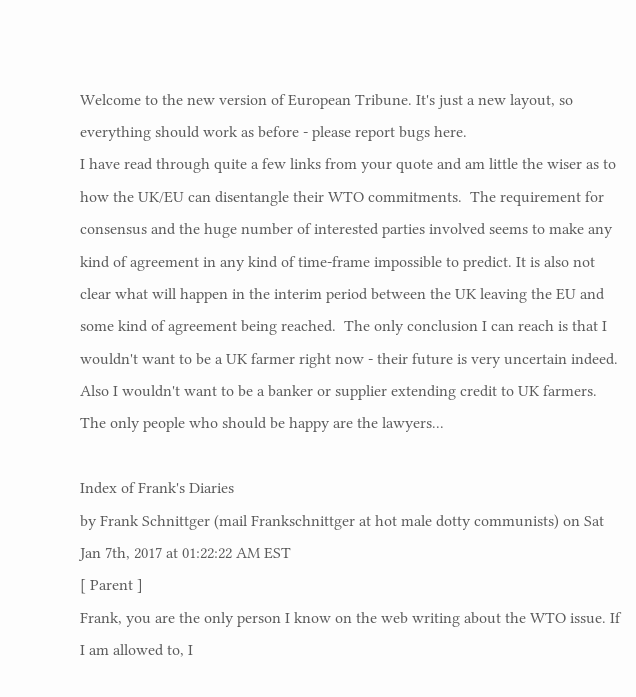Welcome to the new version of European Tribune. It's just a new layout, so everything should work as before - please report bugs here.
I have read through quite a few links from your quote and am little the wiser as to how the UK/EU can disentangle their WTO commitments.  The requirement for consensus and the huge number of interested parties involved seems to make any kind of agreement in any kind of time-frame impossible to predict. It is also not clear what will happen in the interim period between the UK leaving the EU and some kind of agreement being reached.  The only conclusion I can reach is that I wouldn't want to be a UK farmer right now - their future is very uncertain indeed.  Also I wouldn't want to be a banker or supplier extending credit to UK farmers. The only people who should be happy are the lawyers...

Index of Frank's Diaries
by Frank Schnittger (mail Frankschnittger at hot male dotty communists) on Sat Jan 7th, 2017 at 01:22:22 AM EST
[ Parent ]
Frank, you are the only person I know on the web writing about the WTO issue. If I am allowed to, I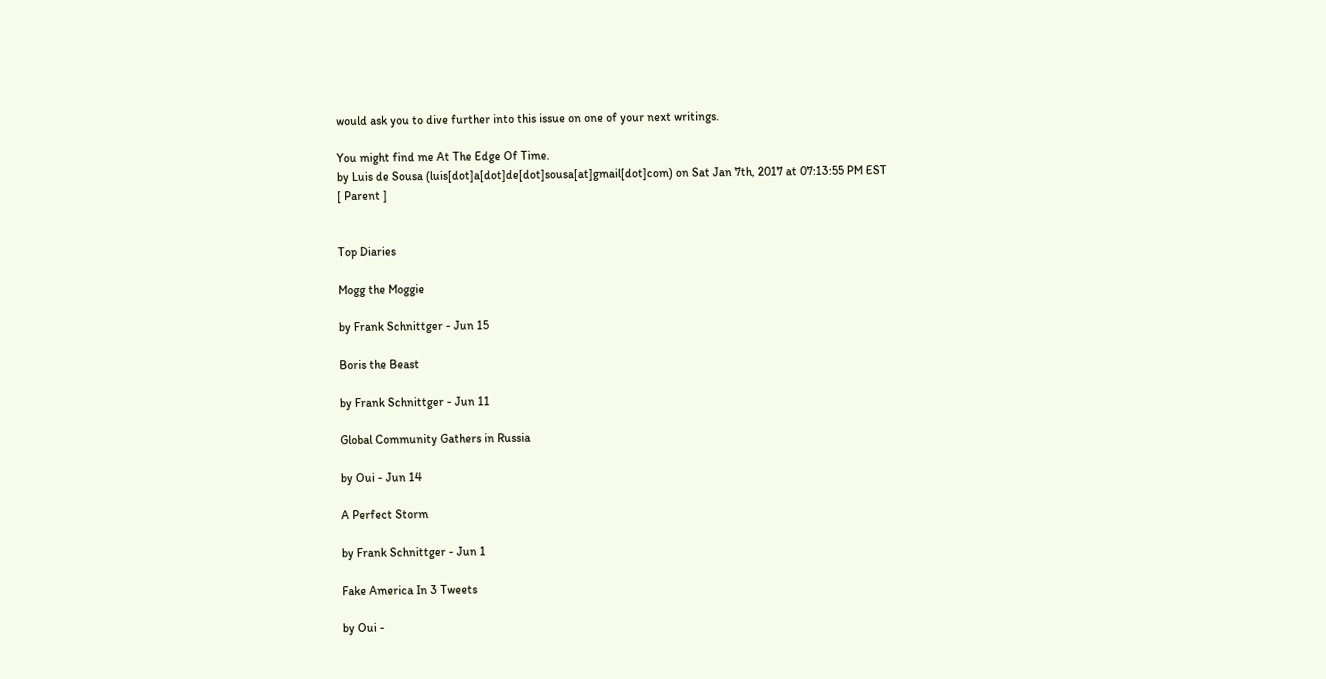would ask you to dive further into this issue on one of your next writings.

You might find me At The Edge Of Time.
by Luis de Sousa (luis[dot]a[dot]de[dot]sousa[at]gmail[dot]com) on Sat Jan 7th, 2017 at 07:13:55 PM EST
[ Parent ]


Top Diaries

Mogg the Moggie

by Frank Schnittger - Jun 15

Boris the Beast

by Frank Schnittger - Jun 11

Global Community Gathers in Russia

by Oui - Jun 14

A Perfect Storm

by Frank Schnittger - Jun 1

Fake America In 3 Tweets

by Oui -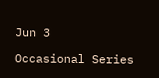Jun 3

Occasional Series